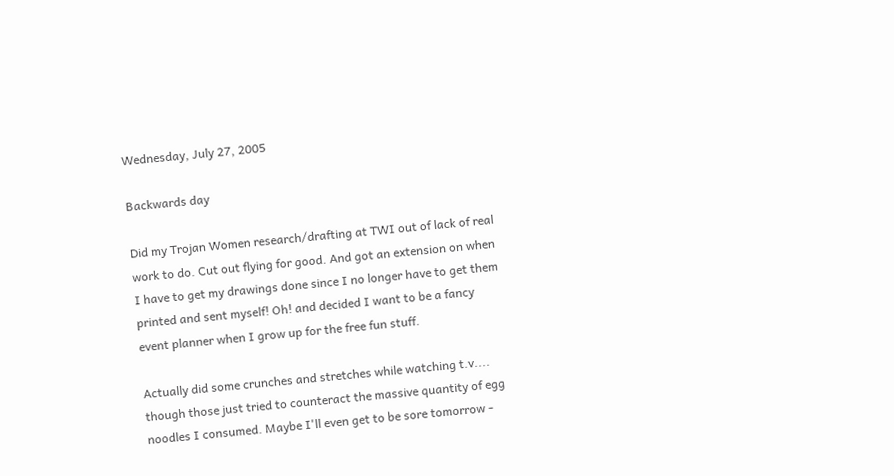Wednesday, July 27, 2005

Backwards day

Did my Trojan Women research/drafting at TWI out of lack of real work to do. Cut out flying for good. And got an extension on when I have to get my drawings done since I no longer have to get them printed and sent myself! Oh! and decided I want to be a fancy event planner when I grow up for the free fun stuff.

Actually did some crunches and stretches while watching t.v.... though those just tried to counteract the massive quantity of egg noodles I consumed. Maybe I'll even get to be sore tomorrow -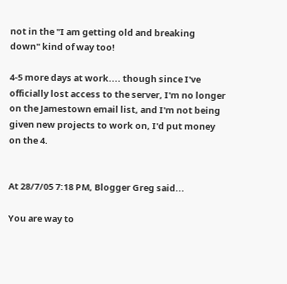not in the "I am getting old and breaking down" kind of way too!

4-5 more days at work.... though since I've officially lost access to the server, I'm no longer on the Jamestown email list, and I'm not being given new projects to work on, I'd put money on the 4.


At 28/7/05 7:18 PM, Blogger Greg said...

You are way to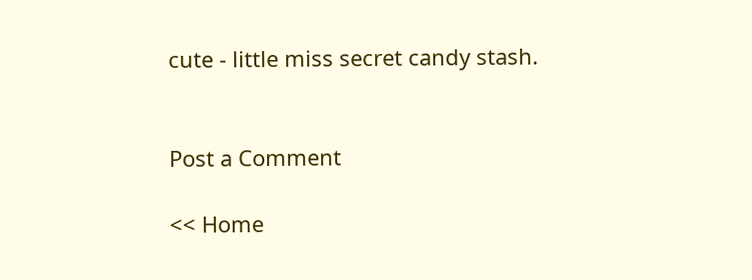cute - little miss secret candy stash.


Post a Comment

<< Home